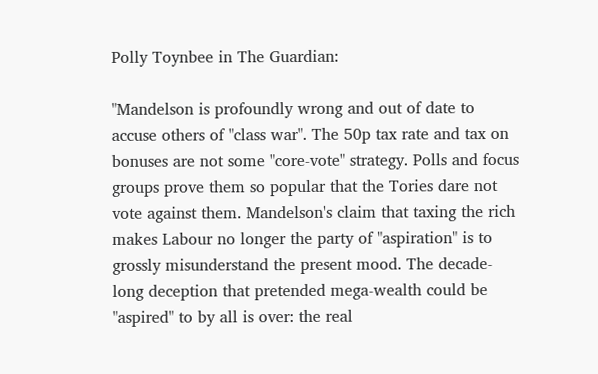Polly Toynbee in The Guardian:

"Mandelson is profoundly wrong and out of date to accuse others of "class war". The 50p tax rate and tax on bonuses are not some "core-vote" strategy. Polls and focus groups prove them so popular that the Tories dare not vote against them. Mandelson's claim that taxing the rich makes Labour no longer the party of "aspiration" is to grossly misunderstand the present mood. The decade-long deception that pretended mega-wealth could be "aspired" to by all is over: the real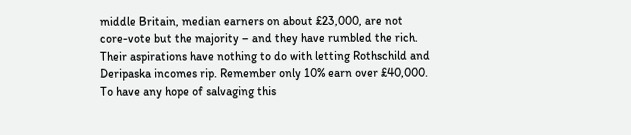middle Britain, median earners on about £23,000, are not core-vote but the majority – and they have rumbled the rich. Their aspirations have nothing to do with letting Rothschild and Deripaska incomes rip. Remember only 10% earn over £40,000. To have any hope of salvaging this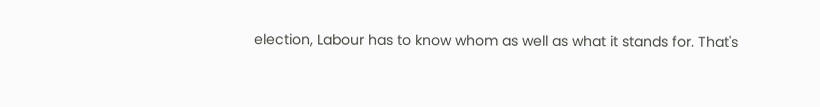election, Labour has to know whom as well as what it stands for. That's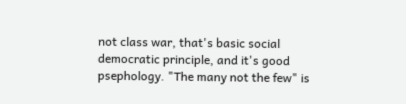not class war, that's basic social democratic principle, and it's good psephology. "The many not the few" is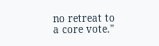no retreat to a core vote."